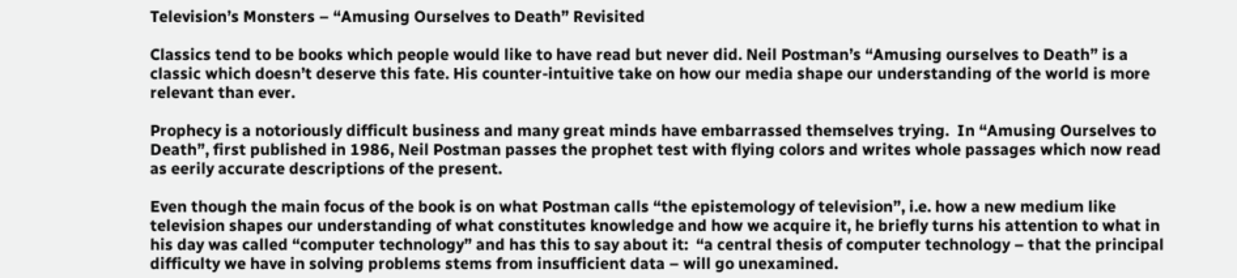Television’s Monsters – “Amusing Ourselves to Death” Revisited

Classics tend to be books which people would like to have read but never did. Neil Postman’s “Amusing ourselves to Death” is a classic which doesn’t deserve this fate. His counter-intuitive take on how our media shape our understanding of the world is more relevant than ever.

Prophecy is a notoriously difficult business and many great minds have embarrassed themselves trying.  In “Amusing Ourselves to Death”, first published in 1986, Neil Postman passes the prophet test with flying colors and writes whole passages which now read as eerily accurate descriptions of the present.

Even though the main focus of the book is on what Postman calls “the epistemology of television”, i.e. how a new medium like television shapes our understanding of what constitutes knowledge and how we acquire it, he briefly turns his attention to what in his day was called “computer technology” and has this to say about it:  “a central thesis of computer technology – that the principal difficulty we have in solving problems stems from insufficient data – will go unexamined.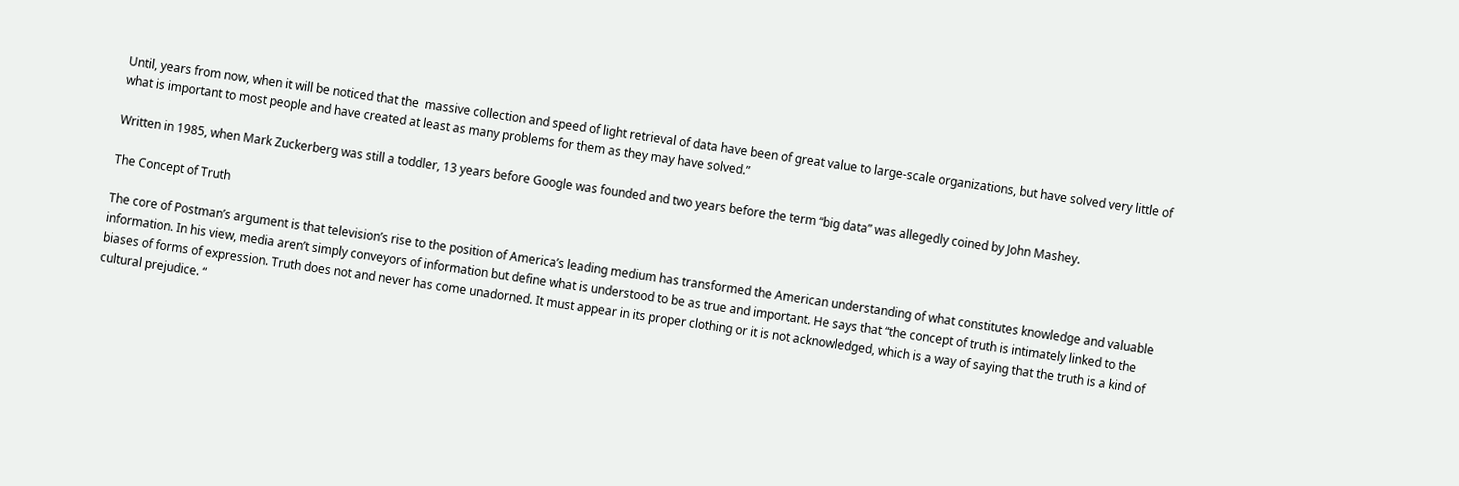Until, years from now, when it will be noticed that the  massive collection and speed of light retrieval of data have been of great value to large-scale organizations, but have solved very little of what is important to most people and have created at least as many problems for them as they may have solved.”

Written in 1985, when Mark Zuckerberg was still a toddler, 13 years before Google was founded and two years before the term “big data” was allegedly coined by John Mashey.

The Concept of Truth

The core of Postman’s argument is that television’s rise to the position of America’s leading medium has transformed the American understanding of what constitutes knowledge and valuable information. In his view, media aren’t simply conveyors of information but define what is understood to be as true and important. He says that “the concept of truth is intimately linked to the biases of forms of expression. Truth does not and never has come unadorned. It must appear in its proper clothing or it is not acknowledged, which is a way of saying that the truth is a kind of cultural prejudice. “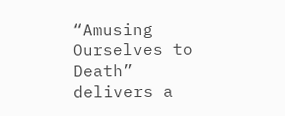“Amusing Ourselves to Death” delivers a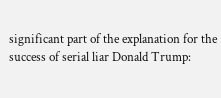significant part of the explanation for the success of serial liar Donald Trump: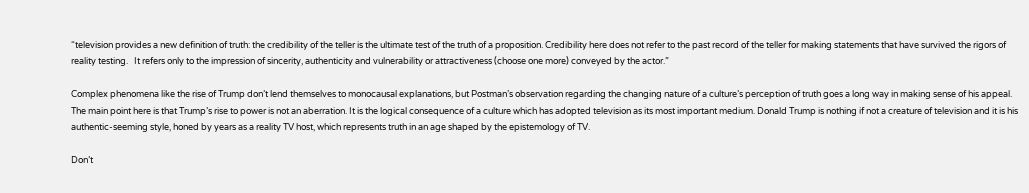“television provides a new definition of truth: the credibility of the teller is the ultimate test of the truth of a proposition. Credibility here does not refer to the past record of the teller for making statements that have survived the rigors of reality testing.   It refers only to the impression of sincerity, authenticity and vulnerability or attractiveness (choose one more) conveyed by the actor.”

Complex phenomena like the rise of Trump don’t lend themselves to monocausal explanations, but Postman’s observation regarding the changing nature of a culture’s perception of truth goes a long way in making sense of his appeal. The main point here is that Trump’s rise to power is not an aberration. It is the logical consequence of a culture which has adopted television as its most important medium. Donald Trump is nothing if not a creature of television and it is his authentic-seeming style, honed by years as a reality TV host, which represents truth in an age shaped by the epistemology of TV.

Don’t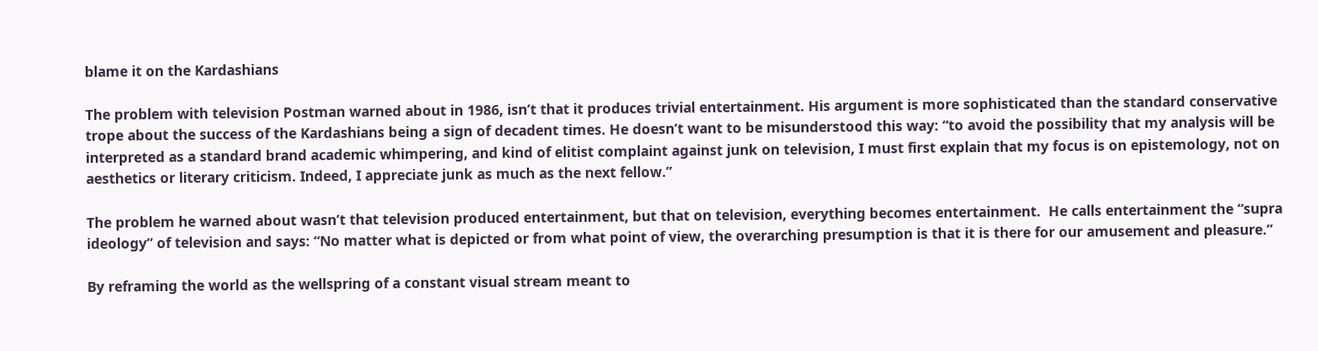blame it on the Kardashians

The problem with television Postman warned about in 1986, isn’t that it produces trivial entertainment. His argument is more sophisticated than the standard conservative trope about the success of the Kardashians being a sign of decadent times. He doesn’t want to be misunderstood this way: “to avoid the possibility that my analysis will be interpreted as a standard brand academic whimpering, and kind of elitist complaint against junk on television, I must first explain that my focus is on epistemology, not on aesthetics or literary criticism. Indeed, I appreciate junk as much as the next fellow.”

The problem he warned about wasn’t that television produced entertainment, but that on television, everything becomes entertainment.  He calls entertainment the “supra ideology” of television and says: “No matter what is depicted or from what point of view, the overarching presumption is that it is there for our amusement and pleasure.”

By reframing the world as the wellspring of a constant visual stream meant to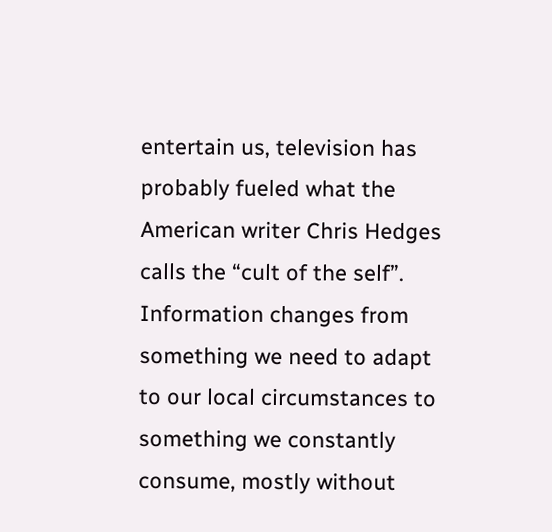entertain us, television has probably fueled what the American writer Chris Hedges calls the “cult of the self”. Information changes from something we need to adapt to our local circumstances to something we constantly consume, mostly without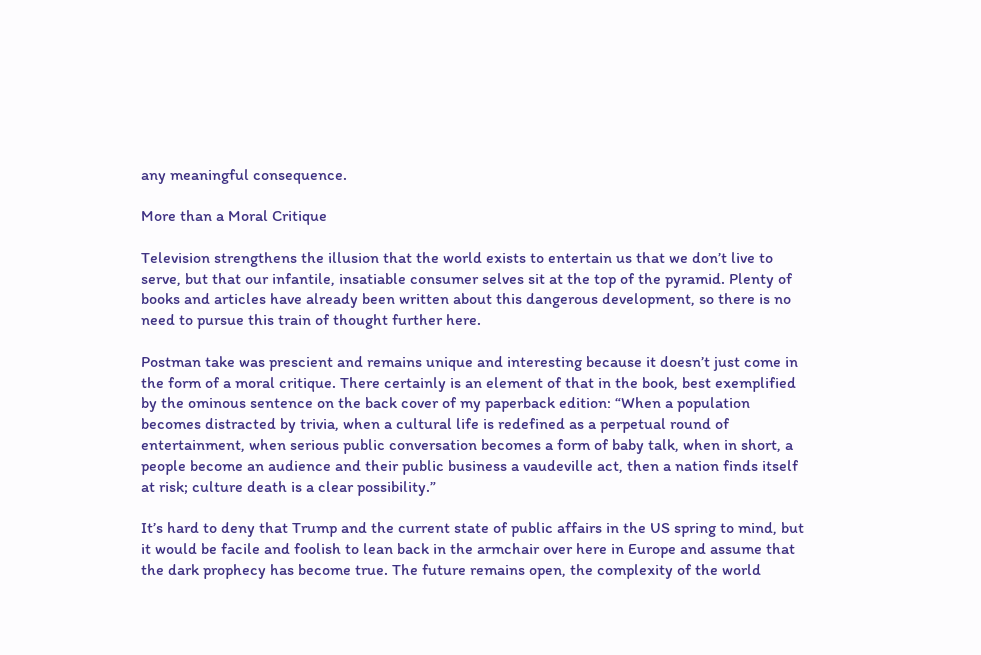any meaningful consequence.

More than a Moral Critique

Television strengthens the illusion that the world exists to entertain us that we don’t live to serve, but that our infantile, insatiable consumer selves sit at the top of the pyramid. Plenty of books and articles have already been written about this dangerous development, so there is no need to pursue this train of thought further here.

Postman take was prescient and remains unique and interesting because it doesn’t just come in the form of a moral critique. There certainly is an element of that in the book, best exemplified by the ominous sentence on the back cover of my paperback edition: “When a population becomes distracted by trivia, when a cultural life is redefined as a perpetual round of entertainment, when serious public conversation becomes a form of baby talk, when in short, a people become an audience and their public business a vaudeville act, then a nation finds itself at risk; culture death is a clear possibility.”

It’s hard to deny that Trump and the current state of public affairs in the US spring to mind, but it would be facile and foolish to lean back in the armchair over here in Europe and assume that the dark prophecy has become true. The future remains open, the complexity of the world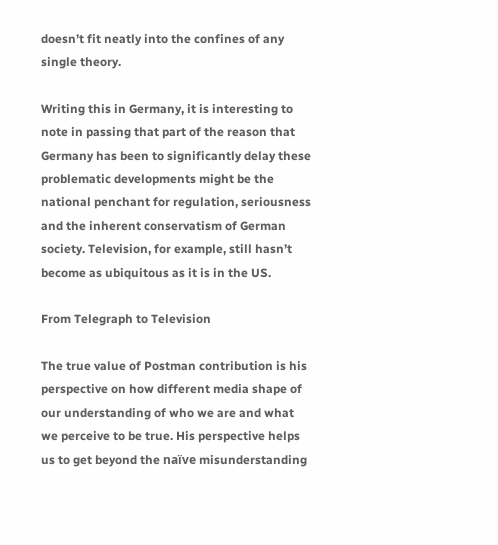doesn’t fit neatly into the confines of any single theory.

Writing this in Germany, it is interesting to note in passing that part of the reason that Germany has been to significantly delay these problematic developments might be the national penchant for regulation, seriousness and the inherent conservatism of German society. Television, for example, still hasn’t become as ubiquitous as it is in the US.

From Telegraph to Television

The true value of Postman contribution is his perspective on how different media shape of our understanding of who we are and what we perceive to be true. His perspective helps us to get beyond the naïve misunderstanding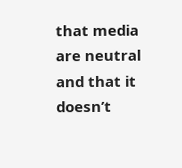that media are neutral and that it doesn’t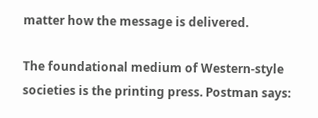matter how the message is delivered.

The foundational medium of Western-style societies is the printing press. Postman says: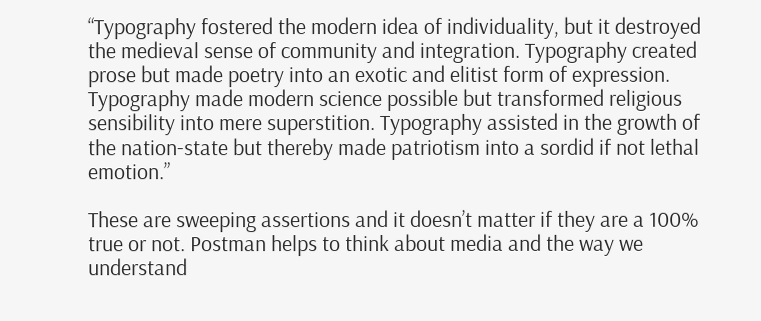“Typography fostered the modern idea of individuality, but it destroyed the medieval sense of community and integration. Typography created prose but made poetry into an exotic and elitist form of expression. Typography made modern science possible but transformed religious sensibility into mere superstition. Typography assisted in the growth of the nation-state but thereby made patriotism into a sordid if not lethal emotion.”

These are sweeping assertions and it doesn’t matter if they are a 100% true or not. Postman helps to think about media and the way we understand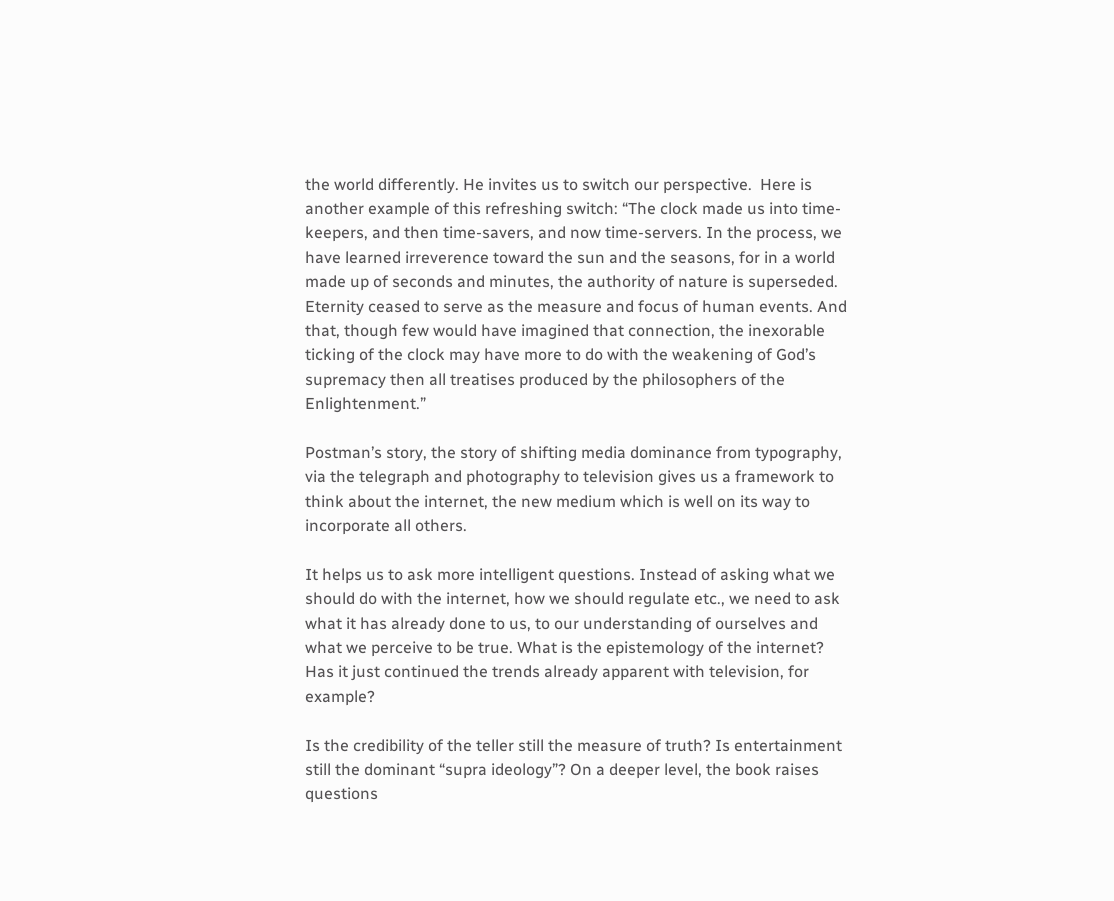the world differently. He invites us to switch our perspective.  Here is another example of this refreshing switch: “The clock made us into time-keepers, and then time-savers, and now time-servers. In the process, we have learned irreverence toward the sun and the seasons, for in a world made up of seconds and minutes, the authority of nature is superseded. Eternity ceased to serve as the measure and focus of human events. And that, though few would have imagined that connection, the inexorable ticking of the clock may have more to do with the weakening of God’s supremacy then all treatises produced by the philosophers of the Enlightenment.”

Postman’s story, the story of shifting media dominance from typography, via the telegraph and photography to television gives us a framework to think about the internet, the new medium which is well on its way to incorporate all others.

It helps us to ask more intelligent questions. Instead of asking what we should do with the internet, how we should regulate etc., we need to ask what it has already done to us, to our understanding of ourselves and what we perceive to be true. What is the epistemology of the internet? Has it just continued the trends already apparent with television, for example?

Is the credibility of the teller still the measure of truth? Is entertainment still the dominant “supra ideology”? On a deeper level, the book raises questions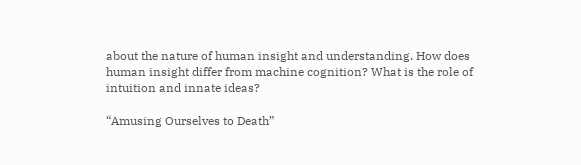about the nature of human insight and understanding. How does human insight differ from machine cognition? What is the role of intuition and innate ideas?

“Amusing Ourselves to Death”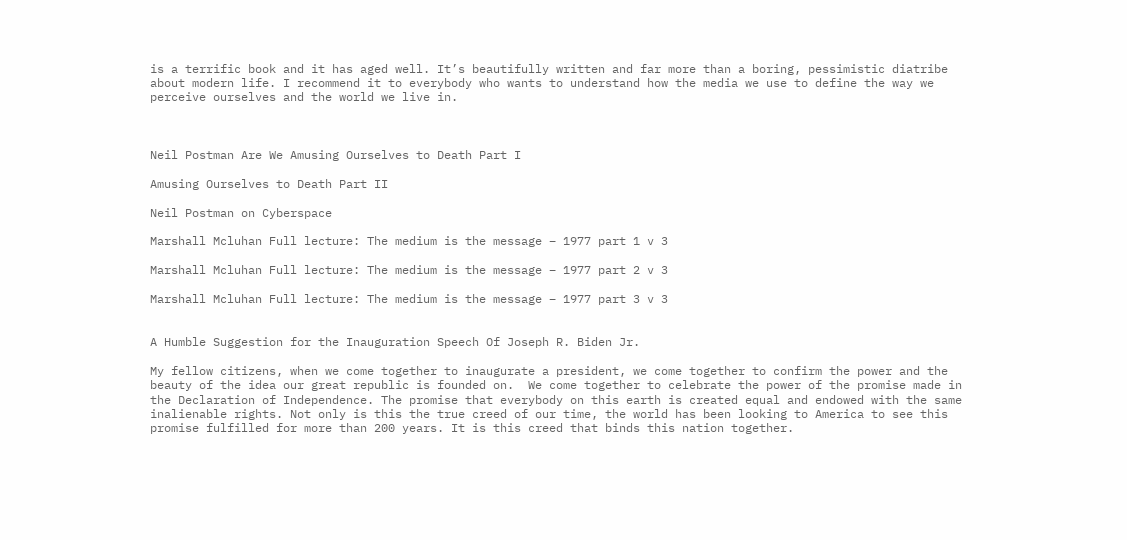is a terrific book and it has aged well. It’s beautifully written and far more than a boring, pessimistic diatribe about modern life. I recommend it to everybody who wants to understand how the media we use to define the way we perceive ourselves and the world we live in.



Neil Postman Are We Amusing Ourselves to Death Part I

Amusing Ourselves to Death Part II

Neil Postman on Cyberspace

Marshall Mcluhan Full lecture: The medium is the message – 1977 part 1 v 3

Marshall Mcluhan Full lecture: The medium is the message – 1977 part 2 v 3

Marshall Mcluhan Full lecture: The medium is the message – 1977 part 3 v 3


A Humble Suggestion for the Inauguration Speech Of Joseph R. Biden Jr.

My fellow citizens, when we come together to inaugurate a president, we come together to confirm the power and the beauty of the idea our great republic is founded on.  We come together to celebrate the power of the promise made in the Declaration of Independence. The promise that everybody on this earth is created equal and endowed with the same inalienable rights. Not only is this the true creed of our time, the world has been looking to America to see this promise fulfilled for more than 200 years. It is this creed that binds this nation together.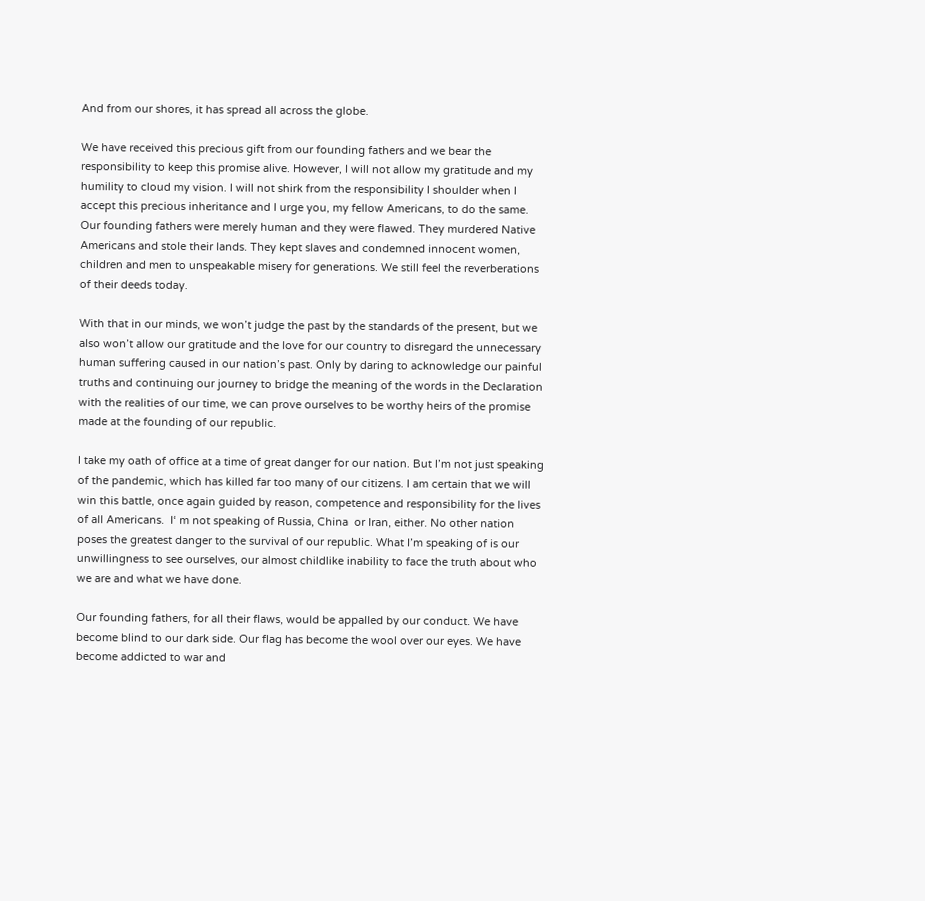And from our shores, it has spread all across the globe.

We have received this precious gift from our founding fathers and we bear the responsibility to keep this promise alive. However, I will not allow my gratitude and my humility to cloud my vision. I will not shirk from the responsibility I shoulder when I accept this precious inheritance and I urge you, my fellow Americans, to do the same. Our founding fathers were merely human and they were flawed. They murdered Native Americans and stole their lands. They kept slaves and condemned innocent women, children and men to unspeakable misery for generations. We still feel the reverberations of their deeds today.

With that in our minds, we won’t judge the past by the standards of the present, but we also won’t allow our gratitude and the love for our country to disregard the unnecessary human suffering caused in our nation’s past. Only by daring to acknowledge our painful truths and continuing our journey to bridge the meaning of the words in the Declaration with the realities of our time, we can prove ourselves to be worthy heirs of the promise made at the founding of our republic.

I take my oath of office at a time of great danger for our nation. But I’m not just speaking of the pandemic, which has killed far too many of our citizens. I am certain that we will win this battle, once again guided by reason, competence and responsibility for the lives of all Americans.  I‘ m not speaking of Russia, China  or Iran, either. No other nation poses the greatest danger to the survival of our republic. What I’m speaking of is our unwillingness to see ourselves, our almost childlike inability to face the truth about who we are and what we have done.

Our founding fathers, for all their flaws, would be appalled by our conduct. We have become blind to our dark side. Our flag has become the wool over our eyes. We have become addicted to war and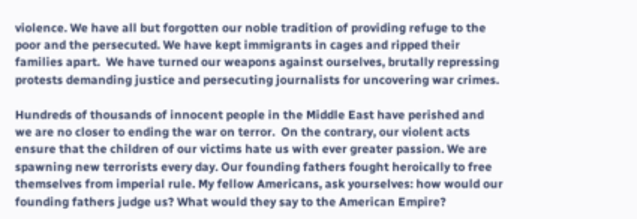violence. We have all but forgotten our noble tradition of providing refuge to the poor and the persecuted. We have kept immigrants in cages and ripped their families apart.  We have turned our weapons against ourselves, brutally repressing protests demanding justice and persecuting journalists for uncovering war crimes.

Hundreds of thousands of innocent people in the Middle East have perished and we are no closer to ending the war on terror.  On the contrary, our violent acts ensure that the children of our victims hate us with ever greater passion. We are spawning new terrorists every day. Our founding fathers fought heroically to free themselves from imperial rule. My fellow Americans, ask yourselves: how would our founding fathers judge us? What would they say to the American Empire?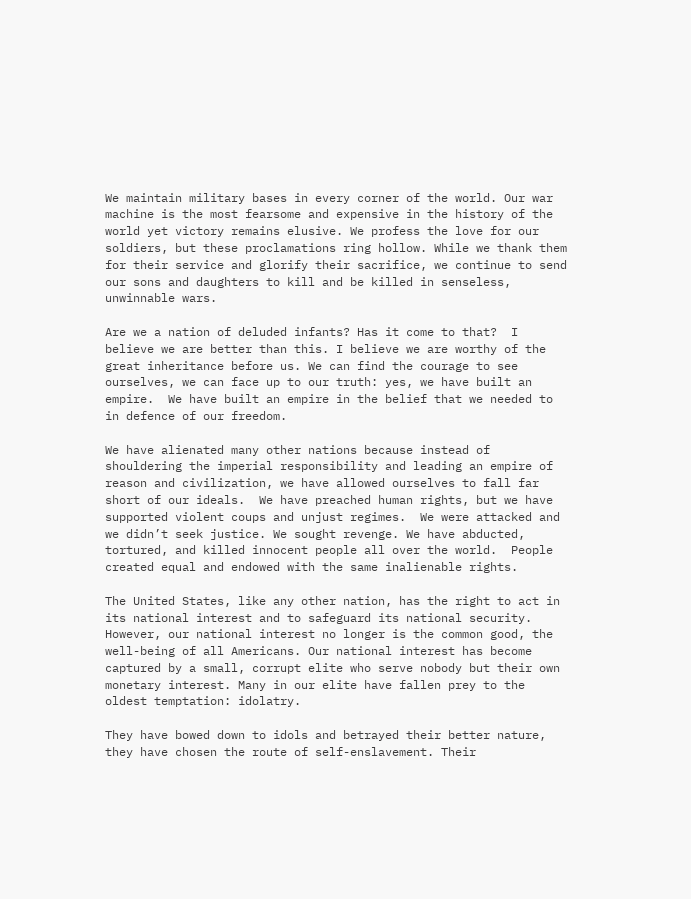We maintain military bases in every corner of the world. Our war machine is the most fearsome and expensive in the history of the world yet victory remains elusive. We profess the love for our soldiers, but these proclamations ring hollow. While we thank them for their service and glorify their sacrifice, we continue to send our sons and daughters to kill and be killed in senseless, unwinnable wars.

Are we a nation of deluded infants? Has it come to that?  I believe we are better than this. I believe we are worthy of the great inheritance before us. We can find the courage to see ourselves, we can face up to our truth: yes, we have built an empire.  We have built an empire in the belief that we needed to in defence of our freedom.

We have alienated many other nations because instead of shouldering the imperial responsibility and leading an empire of reason and civilization, we have allowed ourselves to fall far short of our ideals.  We have preached human rights, but we have supported violent coups and unjust regimes.  We were attacked and we didn’t seek justice. We sought revenge. We have abducted, tortured, and killed innocent people all over the world.  People created equal and endowed with the same inalienable rights.

The United States, like any other nation, has the right to act in its national interest and to safeguard its national security. However, our national interest no longer is the common good, the well-being of all Americans. Our national interest has become captured by a small, corrupt elite who serve nobody but their own monetary interest. Many in our elite have fallen prey to the oldest temptation: idolatry.

They have bowed down to idols and betrayed their better nature, they have chosen the route of self-enslavement. Their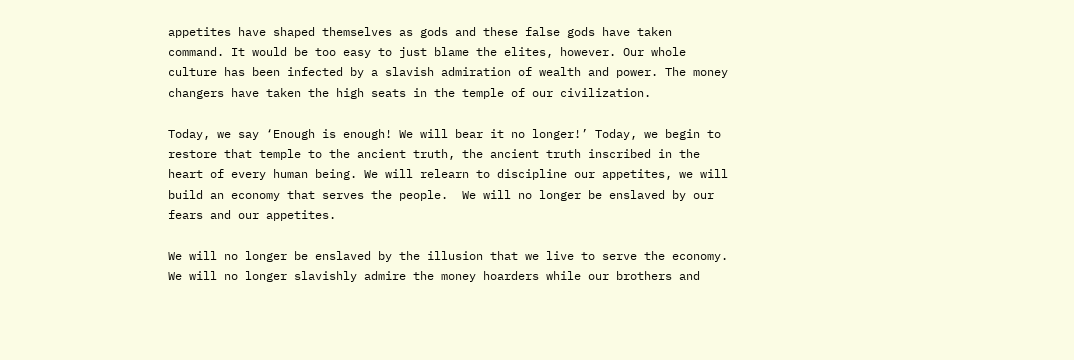appetites have shaped themselves as gods and these false gods have taken command. It would be too easy to just blame the elites, however. Our whole culture has been infected by a slavish admiration of wealth and power. The money changers have taken the high seats in the temple of our civilization.

Today, we say ‘Enough is enough! We will bear it no longer!’ Today, we begin to restore that temple to the ancient truth, the ancient truth inscribed in the heart of every human being. We will relearn to discipline our appetites, we will build an economy that serves the people.  We will no longer be enslaved by our fears and our appetites.

We will no longer be enslaved by the illusion that we live to serve the economy. We will no longer slavishly admire the money hoarders while our brothers and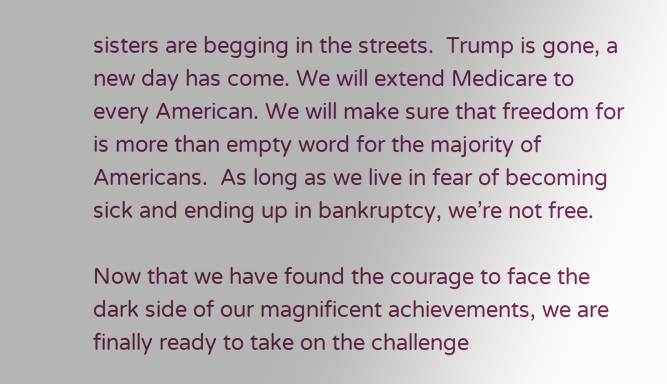sisters are begging in the streets.  Trump is gone, a new day has come. We will extend Medicare to every American. We will make sure that freedom for is more than empty word for the majority of Americans.  As long as we live in fear of becoming sick and ending up in bankruptcy, we’re not free.

Now that we have found the courage to face the dark side of our magnificent achievements, we are  finally ready to take on the challenge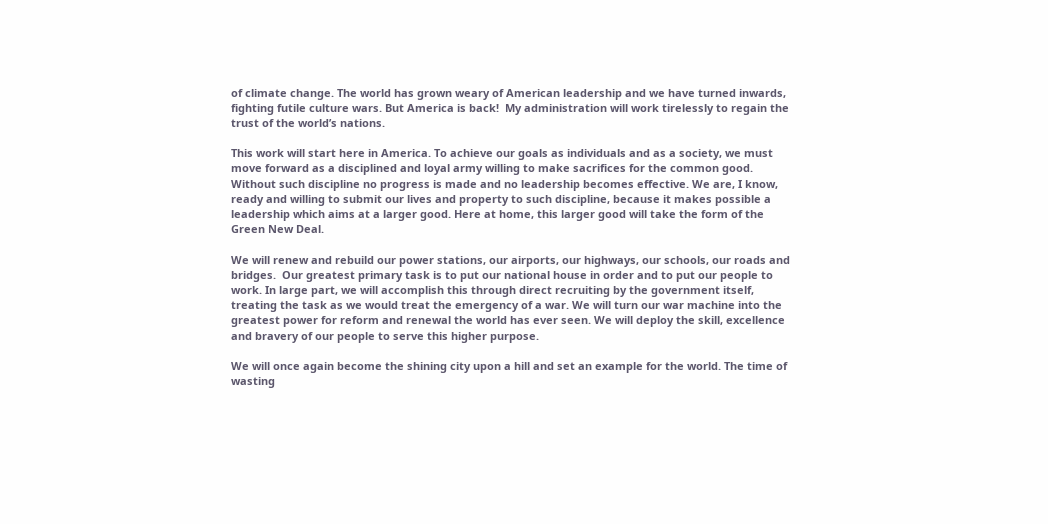of climate change. The world has grown weary of American leadership and we have turned inwards, fighting futile culture wars. But America is back!  My administration will work tirelessly to regain the trust of the world’s nations.

This work will start here in America. To achieve our goals as individuals and as a society, we must move forward as a disciplined and loyal army willing to make sacrifices for the common good.  Without such discipline no progress is made and no leadership becomes effective. We are, I know, ready and willing to submit our lives and property to such discipline, because it makes possible a leadership which aims at a larger good. Here at home, this larger good will take the form of the Green New Deal.

We will renew and rebuild our power stations, our airports, our highways, our schools, our roads and bridges.  Our greatest primary task is to put our national house in order and to put our people to work. In large part, we will accomplish this through direct recruiting by the government itself, treating the task as we would treat the emergency of a war. We will turn our war machine into the greatest power for reform and renewal the world has ever seen. We will deploy the skill, excellence and bravery of our people to serve this higher purpose.

We will once again become the shining city upon a hill and set an example for the world. The time of wasting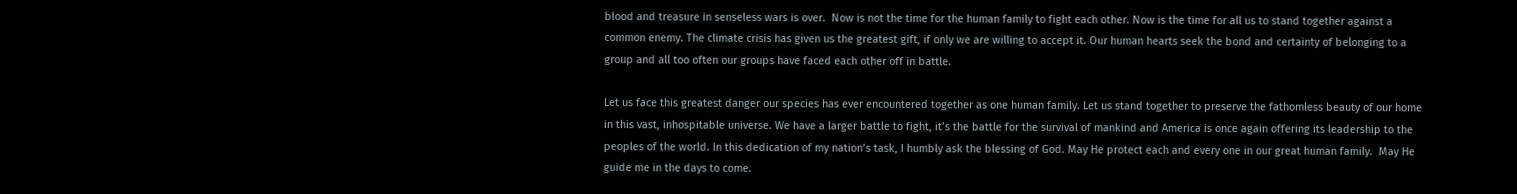blood and treasure in senseless wars is over.  Now is not the time for the human family to fight each other. Now is the time for all us to stand together against a common enemy. The climate crisis has given us the greatest gift, if only we are willing to accept it. Our human hearts seek the bond and certainty of belonging to a group and all too often our groups have faced each other off in battle.

Let us face this greatest danger our species has ever encountered together as one human family. Let us stand together to preserve the fathomless beauty of our home in this vast, inhospitable universe. We have a larger battle to fight, it’s the battle for the survival of mankind and America is once again offering its leadership to the peoples of the world. In this dedication of my nation’s task, I humbly ask the blessing of God. May He protect each and every one in our great human family.  May He guide me in the days to come.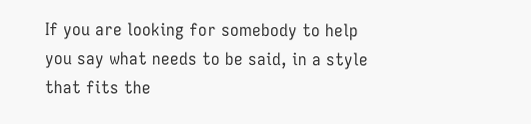If you are looking for somebody to help you say what needs to be said, in a style that fits the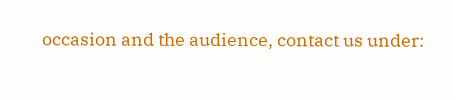occasion and the audience, contact us under: